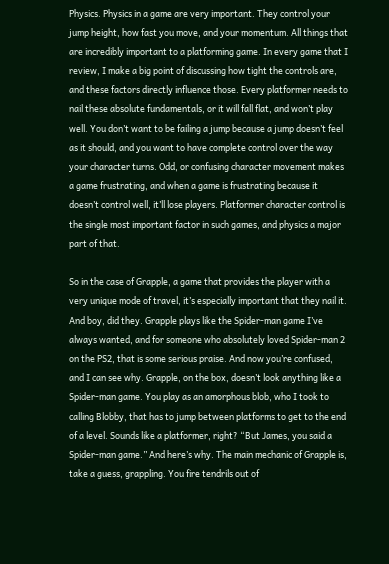Physics. Physics in a game are very important. They control your jump height, how fast you move, and your momentum. All things that are incredibly important to a platforming game. In every game that I review, I make a big point of discussing how tight the controls are, and these factors directly influence those. Every platformer needs to nail these absolute fundamentals, or it will fall flat, and won’t play well. You don’t want to be failing a jump because a jump doesn’t feel as it should, and you want to have complete control over the way your character turns. Odd, or confusing character movement makes a game frustrating, and when a game is frustrating because it doesn’t control well, it’ll lose players. Platformer character control is the single most important factor in such games, and physics a major part of that.

So in the case of Grapple, a game that provides the player with a very unique mode of travel, it’s especially important that they nail it. And boy, did they. Grapple plays like the Spider-man game I’ve always wanted, and for someone who absolutely loved Spider-man 2 on the PS2, that is some serious praise. And now you’re confused, and I can see why. Grapple, on the box, doesn’t look anything like a Spider-man game. You play as an amorphous blob, who I took to calling Blobby, that has to jump between platforms to get to the end of a level. Sounds like a platformer, right? “But James, you said a Spider-man game.” And here’s why. The main mechanic of Grapple is, take a guess, grappling. You fire tendrils out of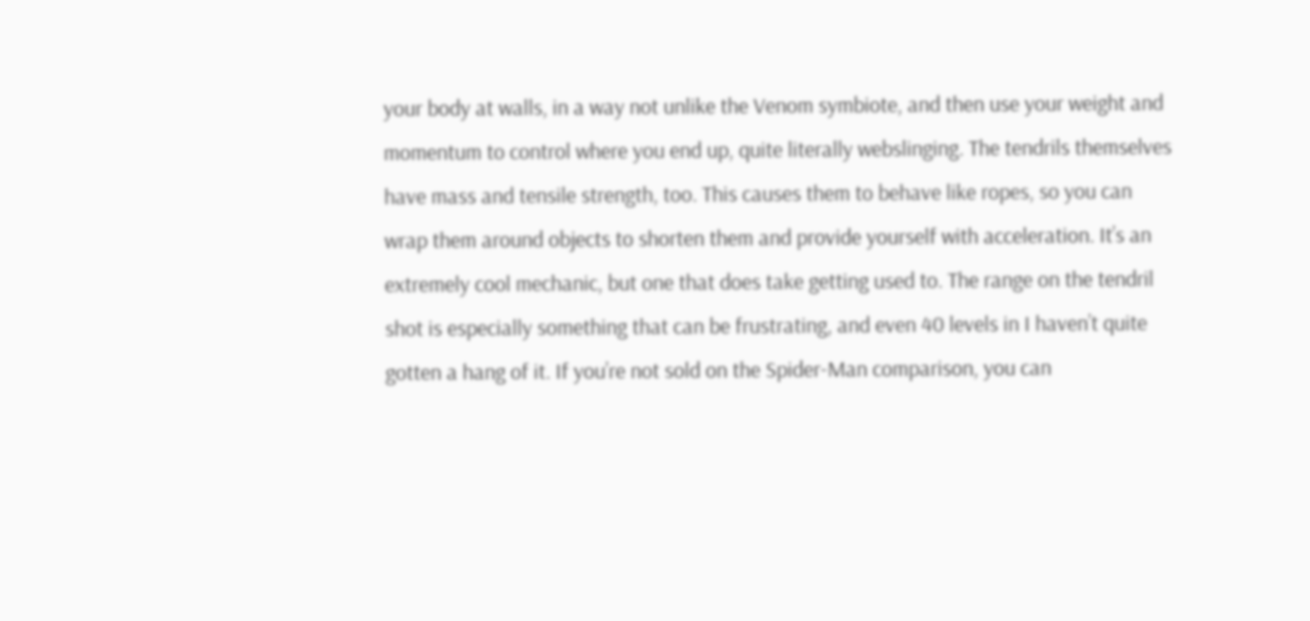your body at walls, in a way not unlike the Venom symbiote, and then use your weight and momentum to control where you end up, quite literally webslinging. The tendrils themselves have mass and tensile strength, too. This causes them to behave like ropes, so you can wrap them around objects to shorten them and provide yourself with acceleration. It’s an extremely cool mechanic, but one that does take getting used to. The range on the tendril shot is especially something that can be frustrating, and even 40 levels in I haven’t quite gotten a hang of it. If you’re not sold on the Spider-Man comparison, you can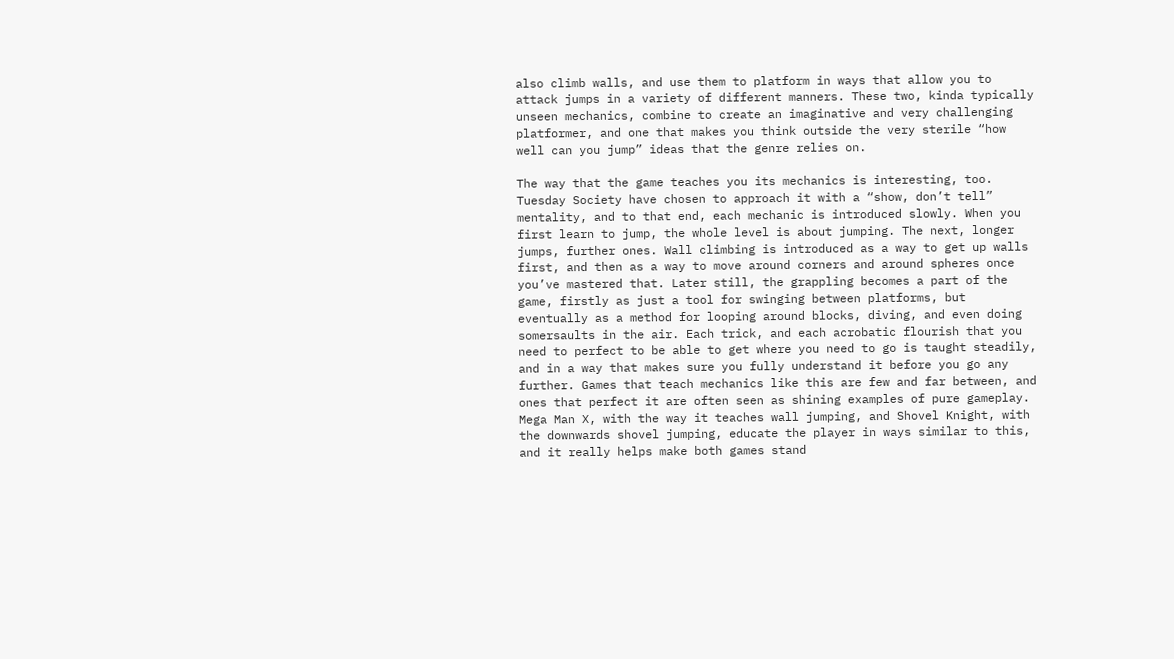also climb walls, and use them to platform in ways that allow you to attack jumps in a variety of different manners. These two, kinda typically unseen mechanics, combine to create an imaginative and very challenging platformer, and one that makes you think outside the very sterile “how well can you jump” ideas that the genre relies on.

The way that the game teaches you its mechanics is interesting, too. Tuesday Society have chosen to approach it with a “show, don’t tell” mentality, and to that end, each mechanic is introduced slowly. When you first learn to jump, the whole level is about jumping. The next, longer jumps, further ones. Wall climbing is introduced as a way to get up walls first, and then as a way to move around corners and around spheres once you’ve mastered that. Later still, the grappling becomes a part of the game, firstly as just a tool for swinging between platforms, but eventually as a method for looping around blocks, diving, and even doing somersaults in the air. Each trick, and each acrobatic flourish that you need to perfect to be able to get where you need to go is taught steadily, and in a way that makes sure you fully understand it before you go any further. Games that teach mechanics like this are few and far between, and ones that perfect it are often seen as shining examples of pure gameplay. Mega Man X, with the way it teaches wall jumping, and Shovel Knight, with the downwards shovel jumping, educate the player in ways similar to this, and it really helps make both games stand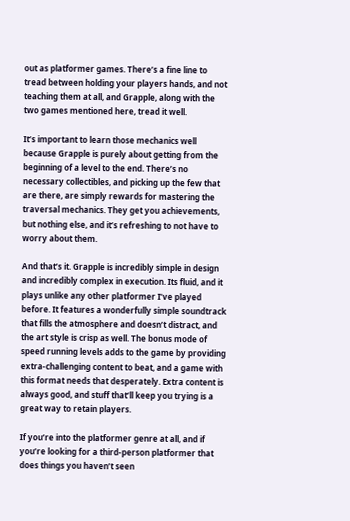out as platformer games. There’s a fine line to tread between holding your players hands, and not teaching them at all, and Grapple, along with the two games mentioned here, tread it well.

It’s important to learn those mechanics well because Grapple is purely about getting from the beginning of a level to the end. There’s no necessary collectibles, and picking up the few that are there, are simply rewards for mastering the traversal mechanics. They get you achievements, but nothing else, and it’s refreshing to not have to worry about them.

And that’s it. Grapple is incredibly simple in design and incredibly complex in execution. Its fluid, and it plays unlike any other platformer I’ve played before. It features a wonderfully simple soundtrack that fills the atmosphere and doesn’t distract, and the art style is crisp as well. The bonus mode of speed running levels adds to the game by providing extra-challenging content to beat, and a game with this format needs that desperately. Extra content is always good, and stuff that’ll keep you trying is a great way to retain players.

If you’re into the platformer genre at all, and if you’re looking for a third-person platformer that does things you haven’t seen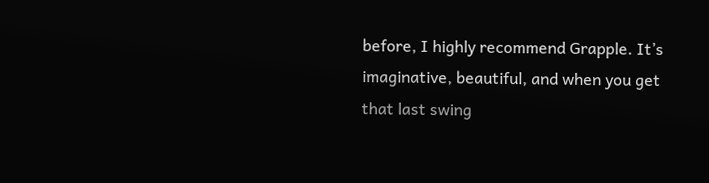before, I highly recommend Grapple. It’s imaginative, beautiful, and when you get that last swing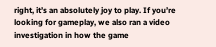right, it’s an absolutely joy to play. If you’re looking for gameplay, we also ran a video investigation in how the game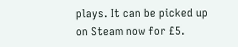plays. It can be picked up on Steam now for £5.